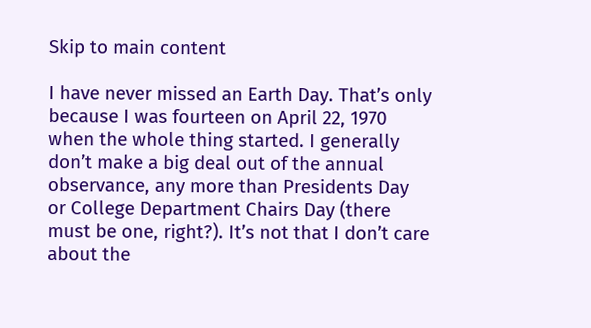Skip to main content

I have never missed an Earth Day. That’s only because I was fourteen on April 22, 1970 when the whole thing started. I generally don’t make a big deal out of the annual observance, any more than Presidents Day or College Department Chairs Day (there must be one, right?). It’s not that I don’t care about the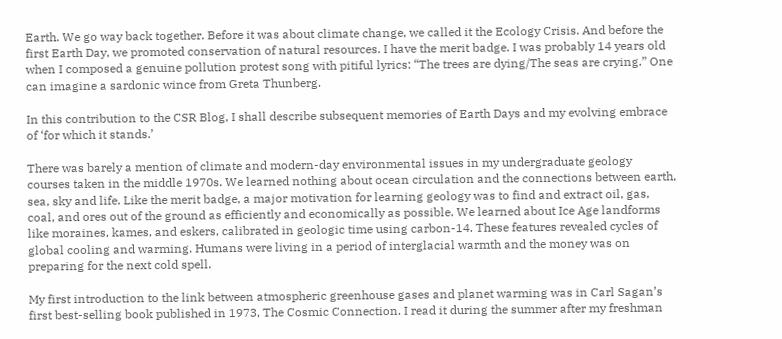Earth. We go way back together. Before it was about climate change, we called it the Ecology Crisis. And before the first Earth Day, we promoted conservation of natural resources. I have the merit badge. I was probably 14 years old when I composed a genuine pollution protest song with pitiful lyrics: “The trees are dying/The seas are crying.” One can imagine a sardonic wince from Greta Thunberg.

In this contribution to the CSR Blog, I shall describe subsequent memories of Earth Days and my evolving embrace of ‘for which it stands.’

There was barely a mention of climate and modern-day environmental issues in my undergraduate geology courses taken in the middle 1970s. We learned nothing about ocean circulation and the connections between earth, sea, sky and life. Like the merit badge, a major motivation for learning geology was to find and extract oil, gas, coal, and ores out of the ground as efficiently and economically as possible. We learned about Ice Age landforms like moraines, kames, and eskers, calibrated in geologic time using carbon-14. These features revealed cycles of global cooling and warming. Humans were living in a period of interglacial warmth and the money was on preparing for the next cold spell.

My first introduction to the link between atmospheric greenhouse gases and planet warming was in Carl Sagan’s first best-selling book published in 1973, The Cosmic Connection. I read it during the summer after my freshman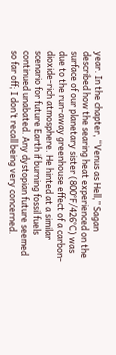year. In the chapter, “Venus as Hell,” Sagan described how the searing heat experienced on the surface of our planetary sister (800°F/426°C) was due to the run-away greenhouse effect of a carbon-dioxide-rich atmosphere. He hinted at a similar scenario for future Earth if burning fossil fuels continued unabated. Any dystopian future seemed so far off; I don’t recall being very concerned.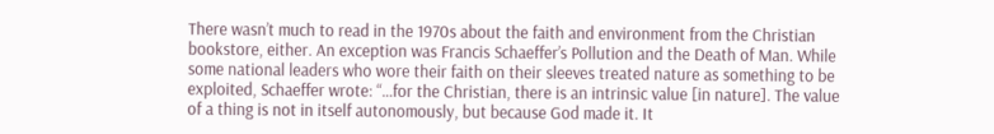There wasn’t much to read in the 1970s about the faith and environment from the Christian bookstore, either. An exception was Francis Schaeffer’s Pollution and the Death of Man. While some national leaders who wore their faith on their sleeves treated nature as something to be exploited, Schaeffer wrote: “…for the Christian, there is an intrinsic value [in nature]. The value of a thing is not in itself autonomously, but because God made it. It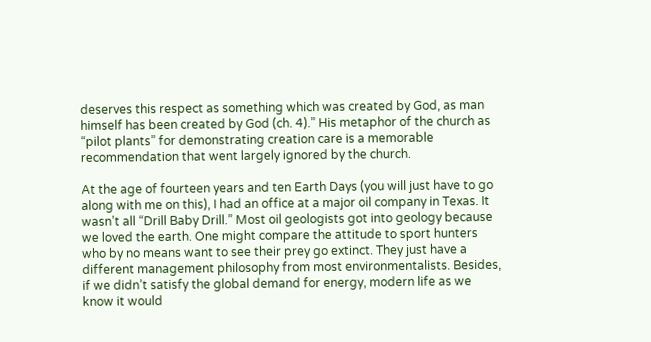deserves this respect as something which was created by God, as man himself has been created by God (ch. 4).” His metaphor of the church as “pilot plants” for demonstrating creation care is a memorable recommendation that went largely ignored by the church.

At the age of fourteen years and ten Earth Days (you will just have to go along with me on this), I had an office at a major oil company in Texas. It wasn’t all “Drill Baby Drill.” Most oil geologists got into geology because we loved the earth. One might compare the attitude to sport hunters who by no means want to see their prey go extinct. They just have a different management philosophy from most environmentalists. Besides, if we didn’t satisfy the global demand for energy, modern life as we know it would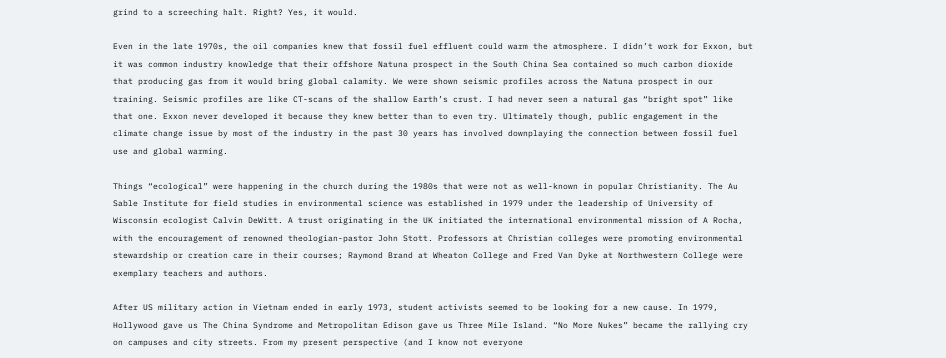grind to a screeching halt. Right? Yes, it would.

Even in the late 1970s, the oil companies knew that fossil fuel effluent could warm the atmosphere. I didn’t work for Exxon, but it was common industry knowledge that their offshore Natuna prospect in the South China Sea contained so much carbon dioxide that producing gas from it would bring global calamity. We were shown seismic profiles across the Natuna prospect in our training. Seismic profiles are like CT-scans of the shallow Earth’s crust. I had never seen a natural gas “bright spot” like that one. Exxon never developed it because they knew better than to even try. Ultimately though, public engagement in the climate change issue by most of the industry in the past 30 years has involved downplaying the connection between fossil fuel use and global warming.

Things “ecological” were happening in the church during the 1980s that were not as well-known in popular Christianity. The Au Sable Institute for field studies in environmental science was established in 1979 under the leadership of University of Wisconsin ecologist Calvin DeWitt. A trust originating in the UK initiated the international environmental mission of A Rocha, with the encouragement of renowned theologian-pastor John Stott. Professors at Christian colleges were promoting environmental stewardship or creation care in their courses; Raymond Brand at Wheaton College and Fred Van Dyke at Northwestern College were exemplary teachers and authors.

After US military action in Vietnam ended in early 1973, student activists seemed to be looking for a new cause. In 1979, Hollywood gave us The China Syndrome and Metropolitan Edison gave us Three Mile Island. “No More Nukes” became the rallying cry on campuses and city streets. From my present perspective (and I know not everyone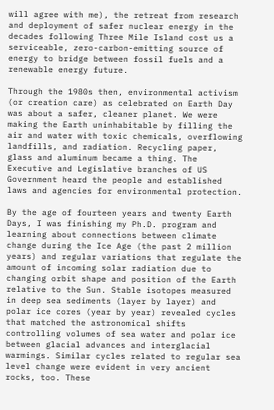will agree with me), the retreat from research and deployment of safer nuclear energy in the decades following Three Mile Island cost us a serviceable, zero-carbon-emitting source of energy to bridge between fossil fuels and a renewable energy future.

Through the 1980s then, environmental activism (or creation care) as celebrated on Earth Day was about a safer, cleaner planet. We were making the Earth uninhabitable by filling the air and water with toxic chemicals, overflowing landfills, and radiation. Recycling paper, glass and aluminum became a thing. The Executive and Legislative branches of US Government heard the people and established laws and agencies for environmental protection.

By the age of fourteen years and twenty Earth Days, I was finishing my Ph.D. program and learning about connections between climate change during the Ice Age (the past 2 million years) and regular variations that regulate the amount of incoming solar radiation due to changing orbit shape and position of the Earth relative to the Sun. Stable isotopes measured in deep sea sediments (layer by layer) and polar ice cores (year by year) revealed cycles that matched the astronomical shifts controlling volumes of sea water and polar ice between glacial advances and interglacial warmings. Similar cycles related to regular sea level change were evident in very ancient rocks, too. These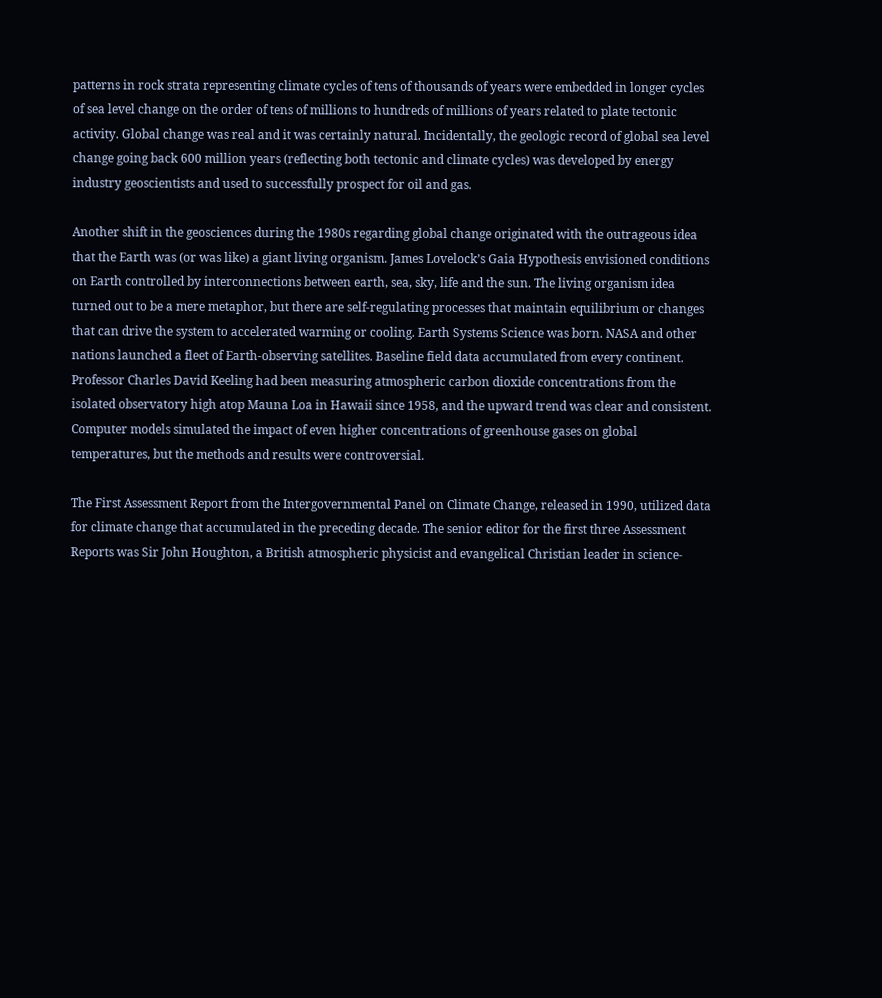patterns in rock strata representing climate cycles of tens of thousands of years were embedded in longer cycles of sea level change on the order of tens of millions to hundreds of millions of years related to plate tectonic activity. Global change was real and it was certainly natural. Incidentally, the geologic record of global sea level change going back 600 million years (reflecting both tectonic and climate cycles) was developed by energy industry geoscientists and used to successfully prospect for oil and gas.

Another shift in the geosciences during the 1980s regarding global change originated with the outrageous idea that the Earth was (or was like) a giant living organism. James Lovelock’s Gaia Hypothesis envisioned conditions on Earth controlled by interconnections between earth, sea, sky, life and the sun. The living organism idea turned out to be a mere metaphor, but there are self-regulating processes that maintain equilibrium or changes that can drive the system to accelerated warming or cooling. Earth Systems Science was born. NASA and other nations launched a fleet of Earth-observing satellites. Baseline field data accumulated from every continent. Professor Charles David Keeling had been measuring atmospheric carbon dioxide concentrations from the isolated observatory high atop Mauna Loa in Hawaii since 1958, and the upward trend was clear and consistent. Computer models simulated the impact of even higher concentrations of greenhouse gases on global temperatures, but the methods and results were controversial.

The First Assessment Report from the Intergovernmental Panel on Climate Change, released in 1990, utilized data for climate change that accumulated in the preceding decade. The senior editor for the first three Assessment Reports was Sir John Houghton, a British atmospheric physicist and evangelical Christian leader in science-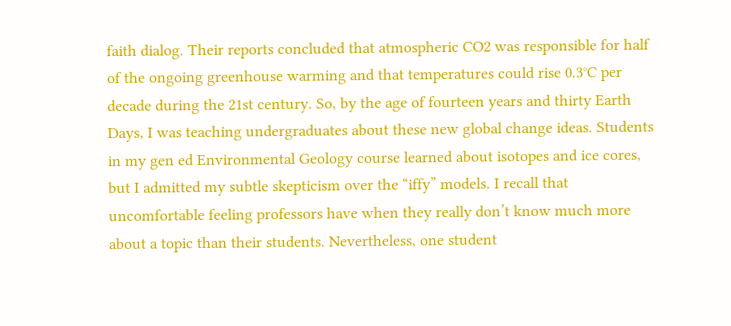faith dialog. Their reports concluded that atmospheric CO2 was responsible for half of the ongoing greenhouse warming and that temperatures could rise 0.3°C per decade during the 21st century. So, by the age of fourteen years and thirty Earth Days, I was teaching undergraduates about these new global change ideas. Students in my gen ed Environmental Geology course learned about isotopes and ice cores, but I admitted my subtle skepticism over the “iffy” models. I recall that uncomfortable feeling professors have when they really don’t know much more about a topic than their students. Nevertheless, one student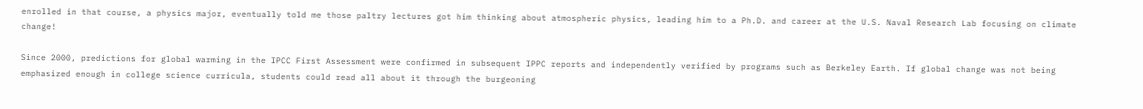enrolled in that course, a physics major, eventually told me those paltry lectures got him thinking about atmospheric physics, leading him to a Ph.D. and career at the U.S. Naval Research Lab focusing on climate change!

Since 2000, predictions for global warming in the IPCC First Assessment were confirmed in subsequent IPPC reports and independently verified by programs such as Berkeley Earth. If global change was not being emphasized enough in college science curricula, students could read all about it through the burgeoning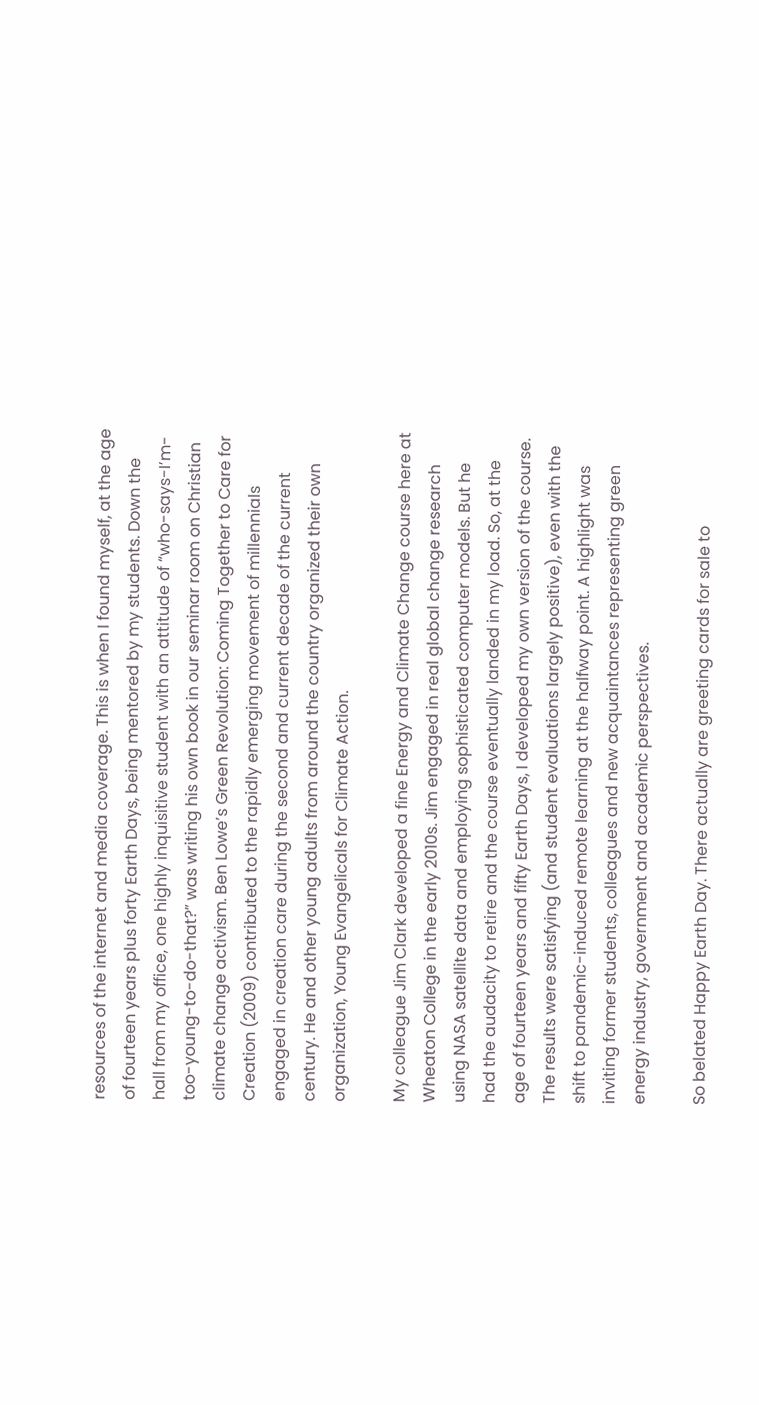resources of the internet and media coverage. This is when I found myself, at the age of fourteen years plus forty Earth Days, being mentored by my students. Down the hall from my office, one highly inquisitive student with an attitude of “who-says-I’m-too-young-to-do-that?” was writing his own book in our seminar room on Christian climate change activism. Ben Lowe’s Green Revolution: Coming Together to Care for Creation (2009) contributed to the rapidly emerging movement of millennials engaged in creation care during the second and current decade of the current century. He and other young adults from around the country organized their own organization, Young Evangelicals for Climate Action.

My colleague Jim Clark developed a fine Energy and Climate Change course here at Wheaton College in the early 2010s. Jim engaged in real global change research using NASA satellite data and employing sophisticated computer models. But he had the audacity to retire and the course eventually landed in my load. So, at the age of fourteen years and fifty Earth Days, I developed my own version of the course. The results were satisfying (and student evaluations largely positive), even with the shift to pandemic-induced remote learning at the halfway point. A highlight was inviting former students, colleagues and new acquaintances representing green energy industry, government and academic perspectives.

So belated Happy Earth Day. There actually are greeting cards for sale to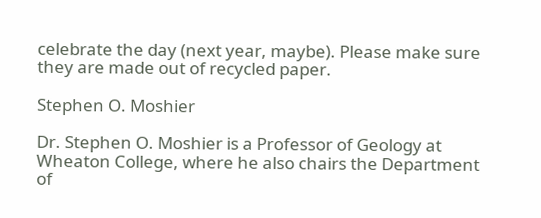celebrate the day (next year, maybe). Please make sure they are made out of recycled paper.

Stephen O. Moshier

Dr. Stephen O. Moshier is a Professor of Geology at Wheaton College, where he also chairs the Department of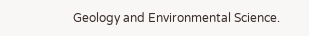Geology and Environmental Science.